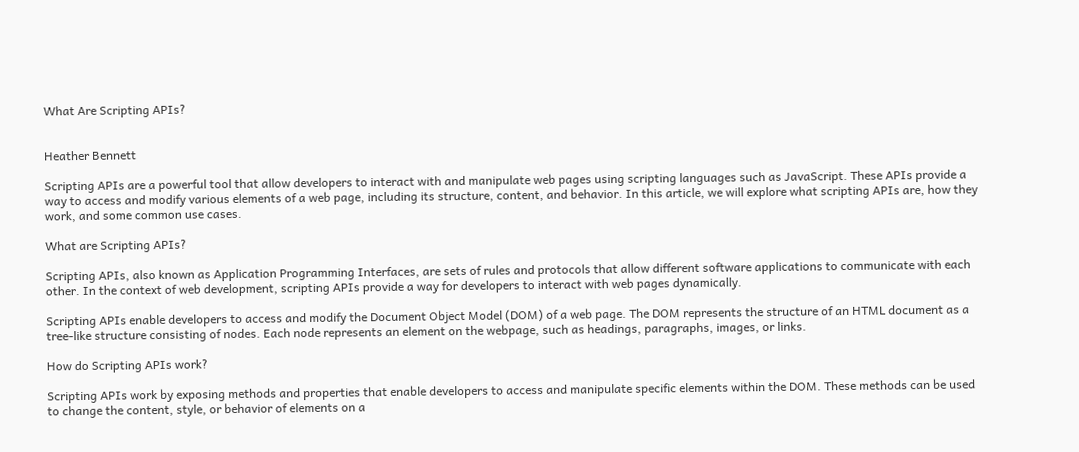What Are Scripting APIs?


Heather Bennett

Scripting APIs are a powerful tool that allow developers to interact with and manipulate web pages using scripting languages such as JavaScript. These APIs provide a way to access and modify various elements of a web page, including its structure, content, and behavior. In this article, we will explore what scripting APIs are, how they work, and some common use cases.

What are Scripting APIs?

Scripting APIs, also known as Application Programming Interfaces, are sets of rules and protocols that allow different software applications to communicate with each other. In the context of web development, scripting APIs provide a way for developers to interact with web pages dynamically.

Scripting APIs enable developers to access and modify the Document Object Model (DOM) of a web page. The DOM represents the structure of an HTML document as a tree-like structure consisting of nodes. Each node represents an element on the webpage, such as headings, paragraphs, images, or links.

How do Scripting APIs work?

Scripting APIs work by exposing methods and properties that enable developers to access and manipulate specific elements within the DOM. These methods can be used to change the content, style, or behavior of elements on a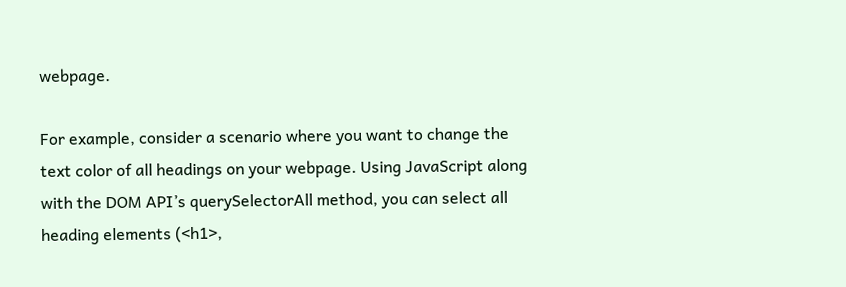webpage.

For example, consider a scenario where you want to change the text color of all headings on your webpage. Using JavaScript along with the DOM API’s querySelectorAll method, you can select all heading elements (<h1>,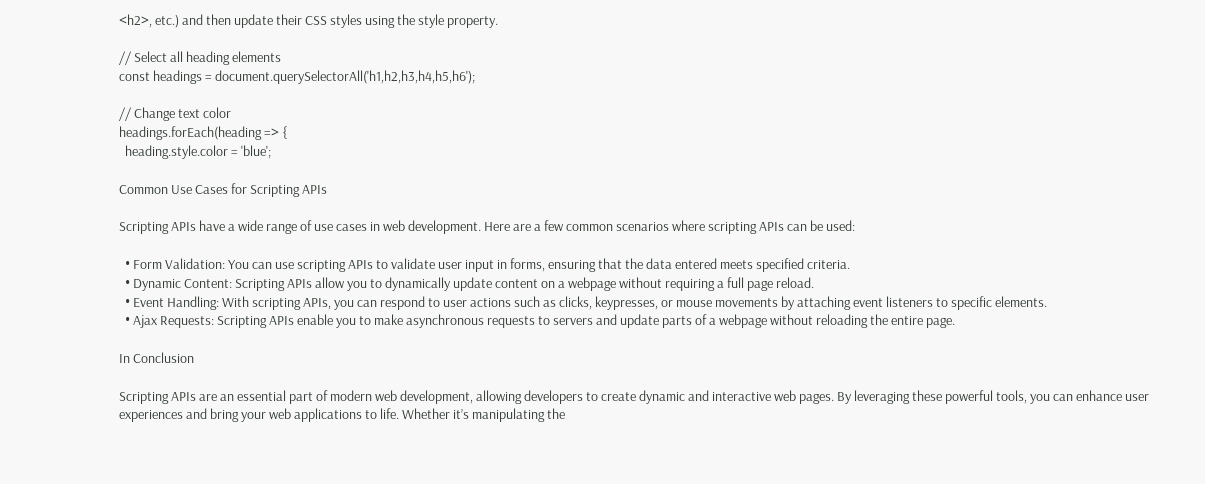<h2>, etc.) and then update their CSS styles using the style property.

// Select all heading elements
const headings = document.querySelectorAll('h1,h2,h3,h4,h5,h6');

// Change text color
headings.forEach(heading => {
  heading.style.color = 'blue';

Common Use Cases for Scripting APIs

Scripting APIs have a wide range of use cases in web development. Here are a few common scenarios where scripting APIs can be used:

  • Form Validation: You can use scripting APIs to validate user input in forms, ensuring that the data entered meets specified criteria.
  • Dynamic Content: Scripting APIs allow you to dynamically update content on a webpage without requiring a full page reload.
  • Event Handling: With scripting APIs, you can respond to user actions such as clicks, keypresses, or mouse movements by attaching event listeners to specific elements.
  • Ajax Requests: Scripting APIs enable you to make asynchronous requests to servers and update parts of a webpage without reloading the entire page.

In Conclusion

Scripting APIs are an essential part of modern web development, allowing developers to create dynamic and interactive web pages. By leveraging these powerful tools, you can enhance user experiences and bring your web applications to life. Whether it’s manipulating the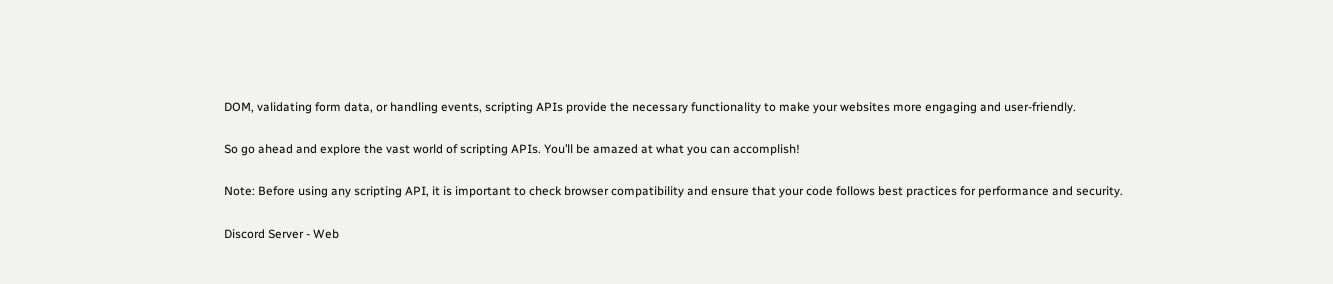DOM, validating form data, or handling events, scripting APIs provide the necessary functionality to make your websites more engaging and user-friendly.

So go ahead and explore the vast world of scripting APIs. You’ll be amazed at what you can accomplish!

Note: Before using any scripting API, it is important to check browser compatibility and ensure that your code follows best practices for performance and security.

Discord Server - Web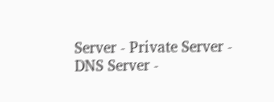Server - Private Server - DNS Server -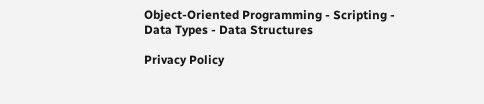Object-Oriented Programming - Scripting - Data Types - Data Structures

Privacy Policy